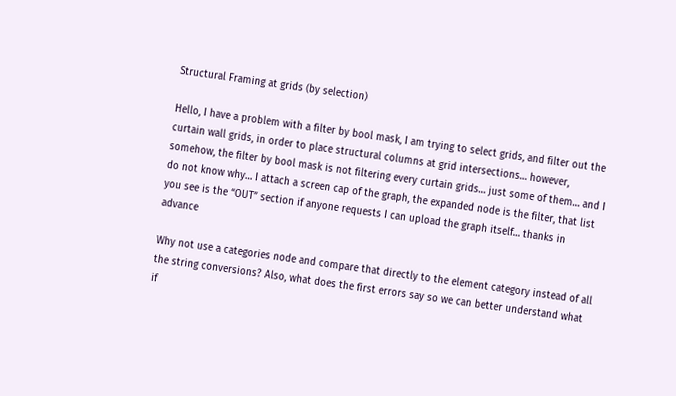Structural Framing at grids (by selection)

Hello, I have a problem with a filter by bool mask, I am trying to select grids, and filter out the curtain wall grids, in order to place structural columns at grid intersections… however, somehow, the filter by bool mask is not filtering every curtain grids… just some of them… and I do not know why… I attach a screen cap of the graph, the expanded node is the filter, that list you see is the “OUT” section if anyone requests I can upload the graph itself… thanks in advance

Why not use a categories node and compare that directly to the element category instead of all the string conversions? Also, what does the first errors say so we can better understand what if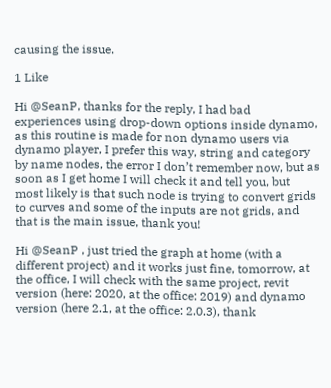causing the issue.

1 Like

Hi @SeanP, thanks for the reply, I had bad experiences using drop-down options inside dynamo, as this routine is made for non dynamo users via dynamo player, I prefer this way, string and category by name nodes, the error I don’t remember now, but as soon as I get home I will check it and tell you, but most likely is that such node is trying to convert grids to curves and some of the inputs are not grids, and that is the main issue, thank you!

Hi @SeanP , just tried the graph at home (with a different project) and it works just fine, tomorrow, at the office, I will check with the same project, revit version (here: 2020, at the office: 2019) and dynamo version (here 2.1, at the office: 2.0.3), thank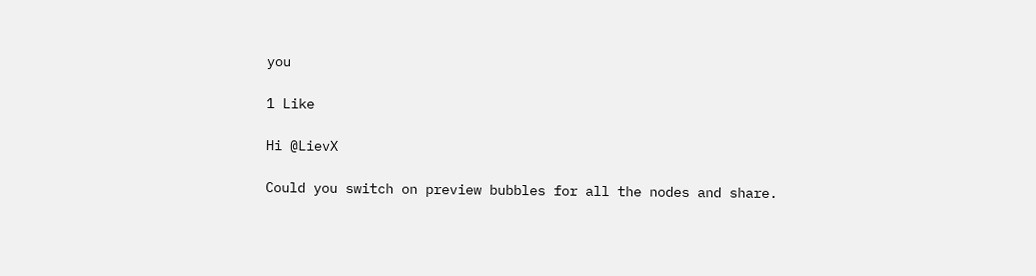you

1 Like

Hi @LievX

Could you switch on preview bubbles for all the nodes and share.